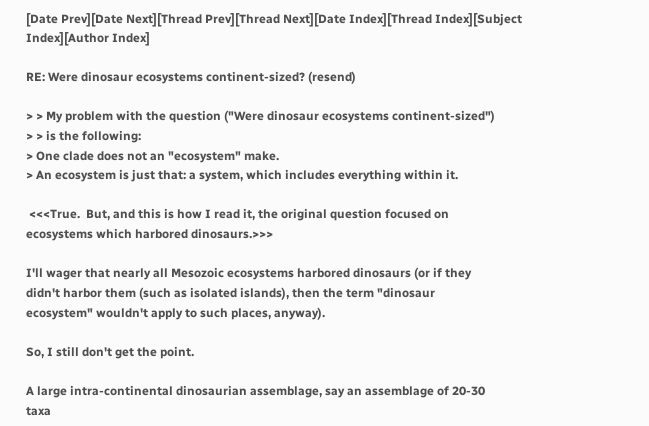[Date Prev][Date Next][Thread Prev][Thread Next][Date Index][Thread Index][Subject Index][Author Index]

RE: Were dinosaur ecosystems continent-sized? (resend)

> > My problem with the question ("Were dinosaur ecosystems continent-sized")
> > is the following:
> One clade does not an "ecosystem" make.
> An ecosystem is just that: a system, which includes everything within it.

 <<<True.  But, and this is how I read it, the original question focused on
ecosystems which harbored dinosaurs.>>>

I'll wager that nearly all Mesozoic ecosystems harbored dinosaurs (or if they
didn't harbor them (such as isolated islands), then the term "dinosaur
ecosystem" wouldn't apply to such places, anyway).

So, I still don't get the point.

A large intra-continental dinosaurian assemblage, say an assemblage of 20-30
taxa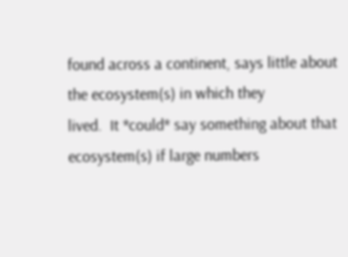found across a continent, says little about the ecosystem(s) in which they
lived.  It *could* say something about that ecosystem(s) if large numbers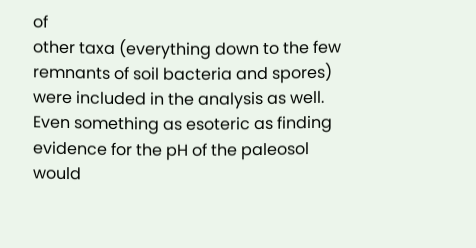of
other taxa (everything down to the few remnants of soil bacteria and spores)
were included in the analysis as well.  Even something as esoteric as finding
evidence for the pH of the paleosol would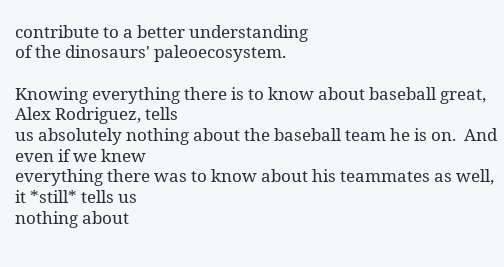contribute to a better understanding
of the dinosaurs' paleoecosystem.

Knowing everything there is to know about baseball great, Alex Rodriguez, tells
us absolutely nothing about the baseball team he is on.  And even if we knew
everything there was to know about his teammates as well, it *still* tells us
nothing about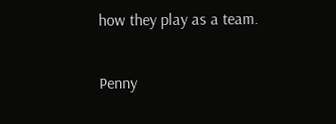how they play as a team.


Penny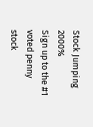Stock Jumping 2000%
Sign up to the #1 voted penny stock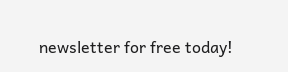newsletter for free today!